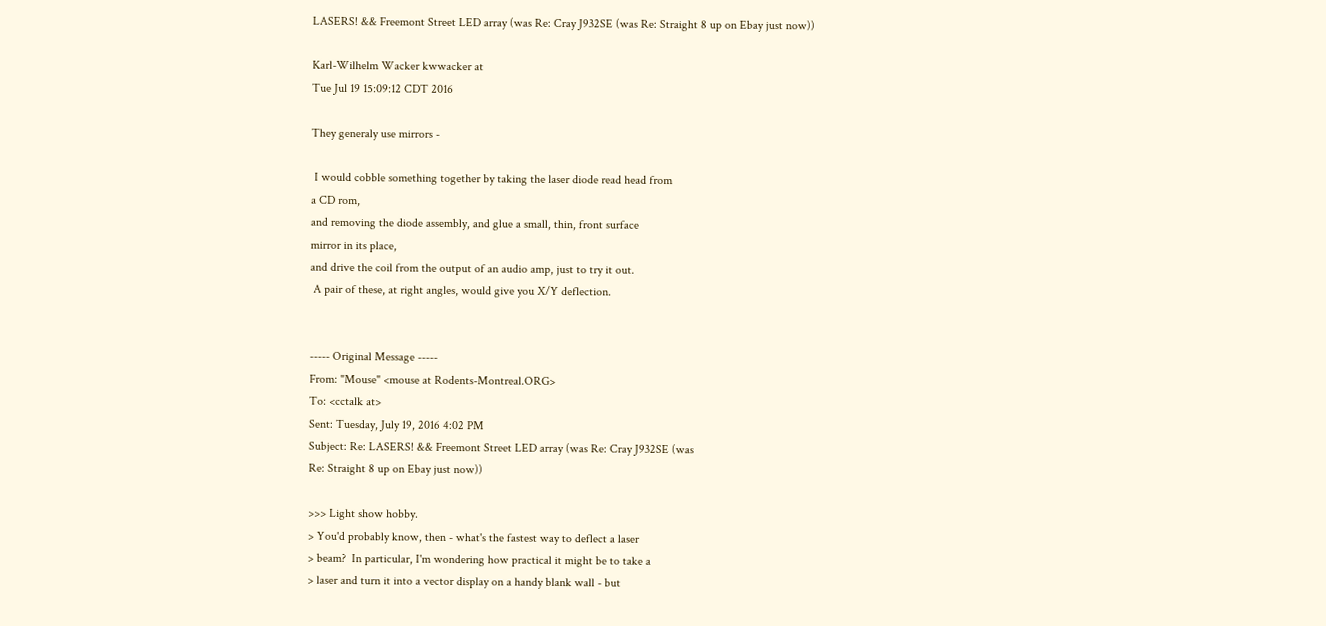LASERS! && Freemont Street LED array (was Re: Cray J932SE (was Re: Straight 8 up on Ebay just now))

Karl-Wilhelm Wacker kwwacker at
Tue Jul 19 15:09:12 CDT 2016

They generaly use mirrors -

 I would cobble something together by taking the laser diode read head from
a CD rom,
and removing the diode assembly, and glue a small, thin, front surface
mirror in its place,
and drive the coil from the output of an audio amp, just to try it out.
 A pair of these, at right angles, would give you X/Y deflection.


----- Original Message -----
From: "Mouse" <mouse at Rodents-Montreal.ORG>
To: <cctalk at>
Sent: Tuesday, July 19, 2016 4:02 PM
Subject: Re: LASERS! && Freemont Street LED array (was Re: Cray J932SE (was
Re: Straight 8 up on Ebay just now))

>>> Light show hobby.
> You'd probably know, then - what's the fastest way to deflect a laser
> beam?  In particular, I'm wondering how practical it might be to take a
> laser and turn it into a vector display on a handy blank wall - but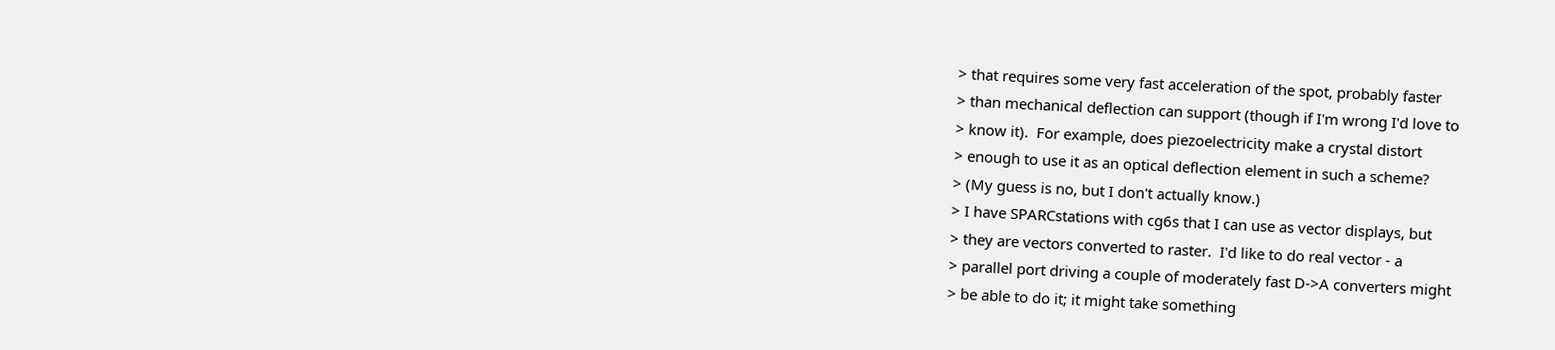> that requires some very fast acceleration of the spot, probably faster
> than mechanical deflection can support (though if I'm wrong I'd love to
> know it).  For example, does piezoelectricity make a crystal distort
> enough to use it as an optical deflection element in such a scheme?
> (My guess is no, but I don't actually know.)
> I have SPARCstations with cg6s that I can use as vector displays, but
> they are vectors converted to raster.  I'd like to do real vector - a
> parallel port driving a couple of moderately fast D->A converters might
> be able to do it; it might take something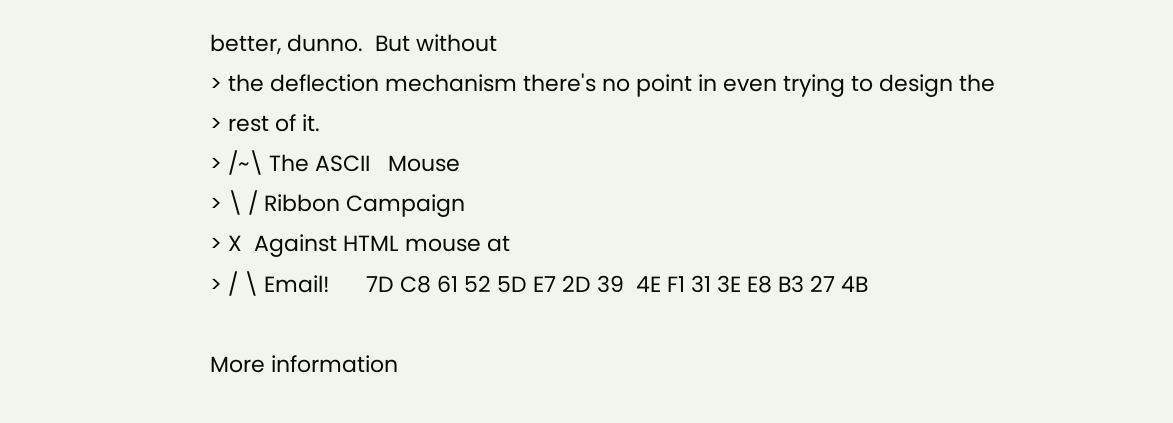better, dunno.  But without
> the deflection mechanism there's no point in even trying to design the
> rest of it.
> /~\ The ASCII   Mouse
> \ / Ribbon Campaign
> X  Against HTML mouse at
> / \ Email!      7D C8 61 52 5D E7 2D 39  4E F1 31 3E E8 B3 27 4B

More information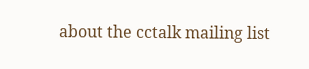about the cctalk mailing list